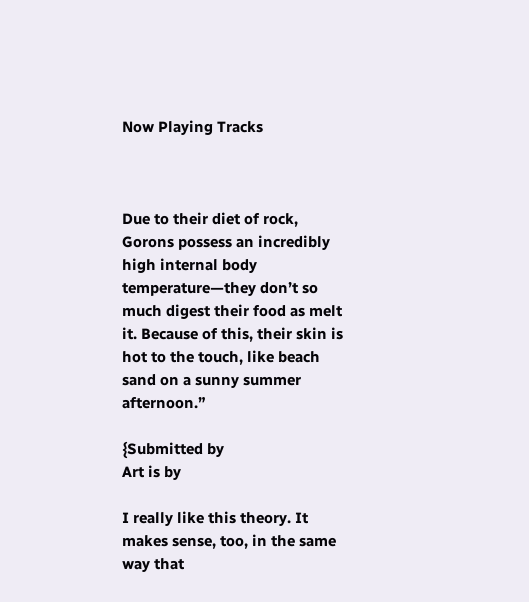Now Playing Tracks



Due to their diet of rock, Gorons possess an incredibly high internal body temperature—they don’t so much digest their food as melt it. Because of this, their skin is hot to the touch, like beach sand on a sunny summer afternoon.”

{Submitted by
Art is by

I really like this theory. It makes sense, too, in the same way that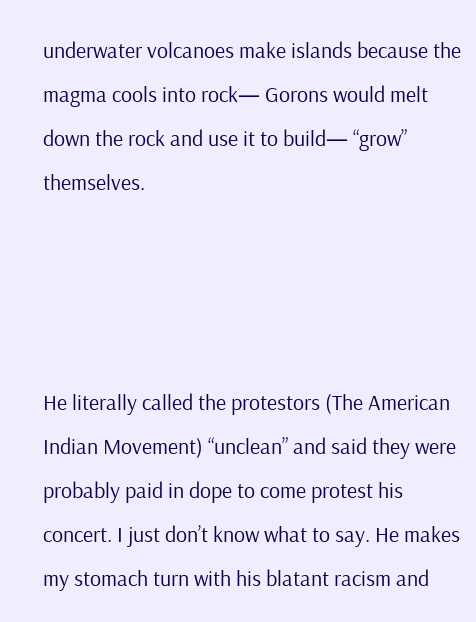underwater volcanoes make islands because the magma cools into rock— Gorons would melt down the rock and use it to build— “grow” themselves.




He literally called the protestors (The American Indian Movement) “unclean” and said they were probably paid in dope to come protest his concert. I just don’t know what to say. He makes my stomach turn with his blatant racism and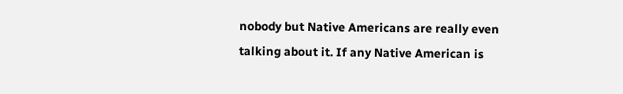nobody but Native Americans are really even talking about it. If any Native American is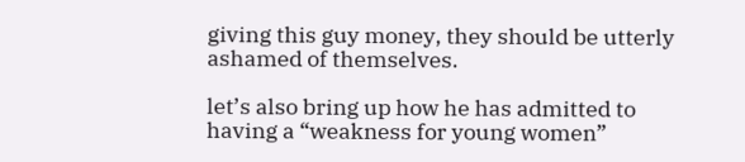giving this guy money, they should be utterly ashamed of themselves.

let’s also bring up how he has admitted to having a “weakness for young women”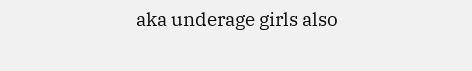aka underage girls also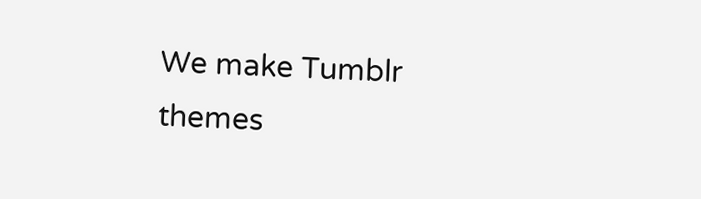We make Tumblr themes